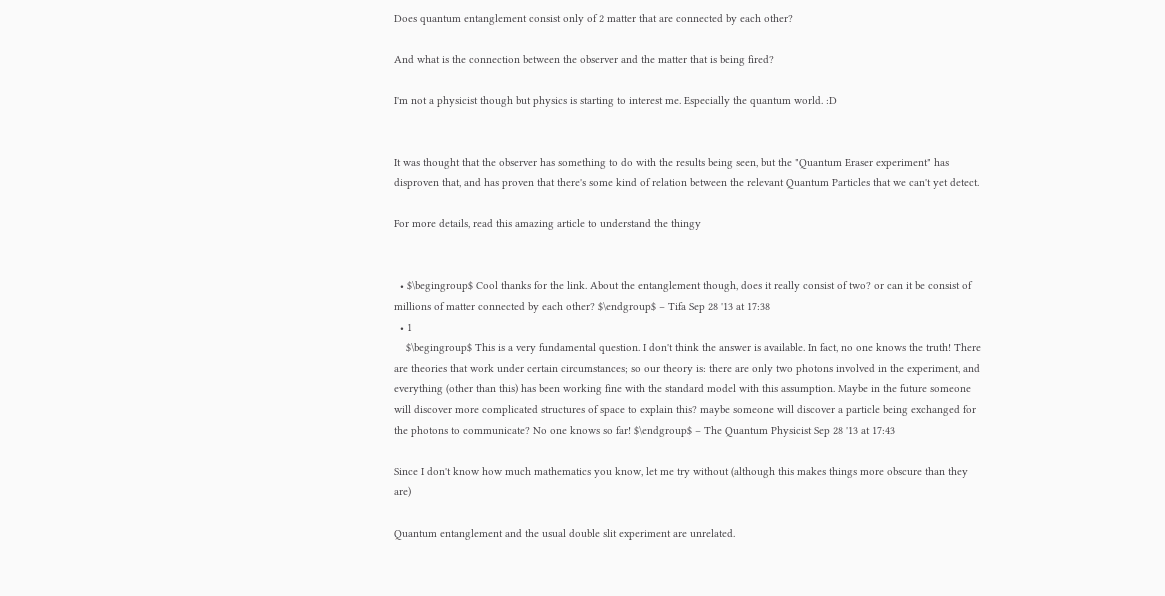Does quantum entanglement consist only of 2 matter that are connected by each other?

And what is the connection between the observer and the matter that is being fired?

I'm not a physicist though but physics is starting to interest me. Especially the quantum world. :D


It was thought that the observer has something to do with the results being seen, but the "Quantum Eraser experiment" has disproven that, and has proven that there's some kind of relation between the relevant Quantum Particles that we can't yet detect.

For more details, read this amazing article to understand the thingy


  • $\begingroup$ Cool thanks for the link. About the entanglement though, does it really consist of two? or can it be consist of millions of matter connected by each other? $\endgroup$ – Tifa Sep 28 '13 at 17:38
  • 1
    $\begingroup$ This is a very fundamental question. I don't think the answer is available. In fact, no one knows the truth! There are theories that work under certain circumstances; so our theory is: there are only two photons involved in the experiment, and everything (other than this) has been working fine with the standard model with this assumption. Maybe in the future someone will discover more complicated structures of space to explain this? maybe someone will discover a particle being exchanged for the photons to communicate? No one knows so far! $\endgroup$ – The Quantum Physicist Sep 28 '13 at 17:43

Since I don't know how much mathematics you know, let me try without (although this makes things more obscure than they are)

Quantum entanglement and the usual double slit experiment are unrelated.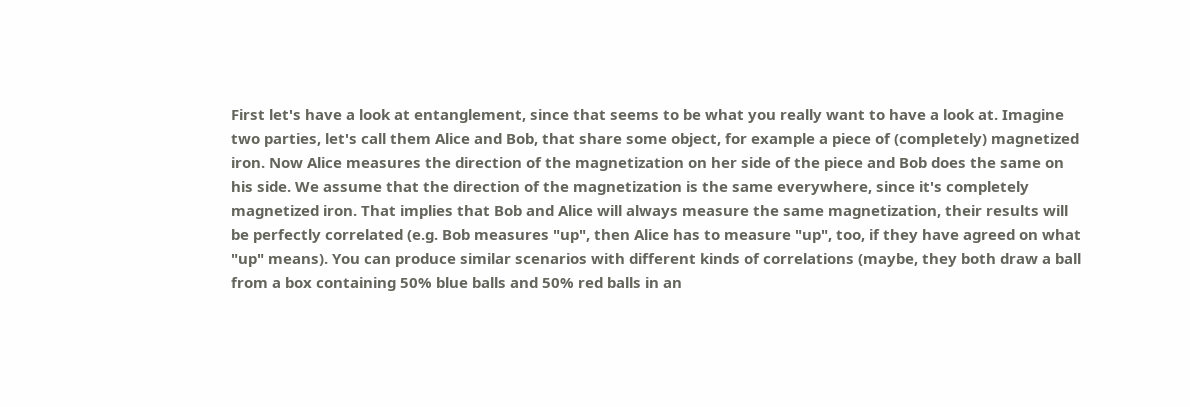First let's have a look at entanglement, since that seems to be what you really want to have a look at. Imagine two parties, let's call them Alice and Bob, that share some object, for example a piece of (completely) magnetized iron. Now Alice measures the direction of the magnetization on her side of the piece and Bob does the same on his side. We assume that the direction of the magnetization is the same everywhere, since it's completely magnetized iron. That implies that Bob and Alice will always measure the same magnetization, their results will be perfectly correlated (e.g. Bob measures "up", then Alice has to measure "up", too, if they have agreed on what "up" means). You can produce similar scenarios with different kinds of correlations (maybe, they both draw a ball from a box containing 50% blue balls and 50% red balls in an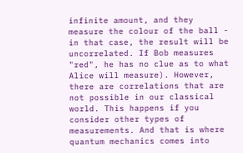infinite amount, and they measure the colour of the ball - in that case, the result will be uncorrelated. If Bob measures "red", he has no clue as to what Alice will measure). However, there are correlations that are not possible in our classical world. This happens if you consider other types of measurements. And that is where quantum mechanics comes into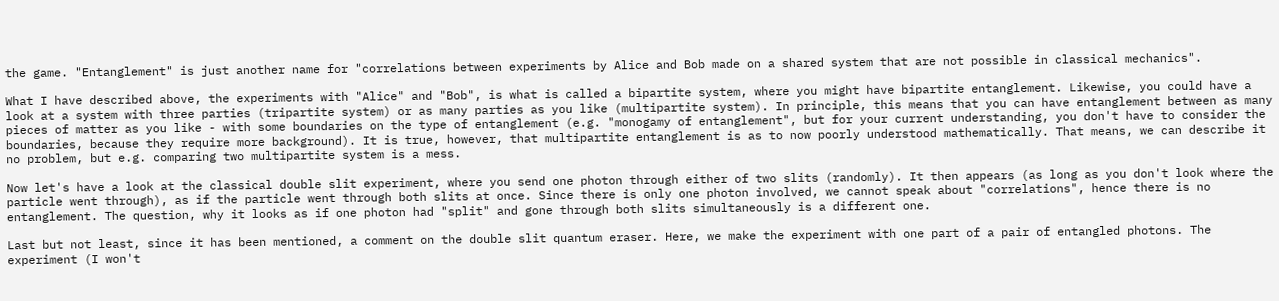the game. "Entanglement" is just another name for "correlations between experiments by Alice and Bob made on a shared system that are not possible in classical mechanics".

What I have described above, the experiments with "Alice" and "Bob", is what is called a bipartite system, where you might have bipartite entanglement. Likewise, you could have a look at a system with three parties (tripartite system) or as many parties as you like (multipartite system). In principle, this means that you can have entanglement between as many pieces of matter as you like - with some boundaries on the type of entanglement (e.g. "monogamy of entanglement", but for your current understanding, you don't have to consider the boundaries, because they require more background). It is true, however, that multipartite entanglement is as to now poorly understood mathematically. That means, we can describe it no problem, but e.g. comparing two multipartite system is a mess.

Now let's have a look at the classical double slit experiment, where you send one photon through either of two slits (randomly). It then appears (as long as you don't look where the particle went through), as if the particle went through both slits at once. Since there is only one photon involved, we cannot speak about "correlations", hence there is no entanglement. The question, why it looks as if one photon had "split" and gone through both slits simultaneously is a different one.

Last but not least, since it has been mentioned, a comment on the double slit quantum eraser. Here, we make the experiment with one part of a pair of entangled photons. The experiment (I won't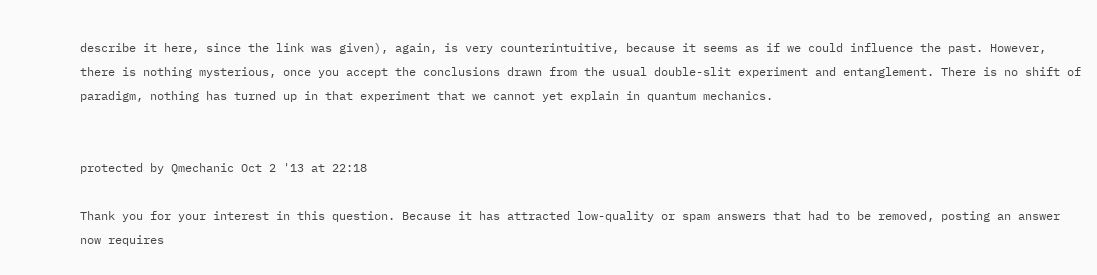describe it here, since the link was given), again, is very counterintuitive, because it seems as if we could influence the past. However, there is nothing mysterious, once you accept the conclusions drawn from the usual double-slit experiment and entanglement. There is no shift of paradigm, nothing has turned up in that experiment that we cannot yet explain in quantum mechanics.


protected by Qmechanic Oct 2 '13 at 22:18

Thank you for your interest in this question. Because it has attracted low-quality or spam answers that had to be removed, posting an answer now requires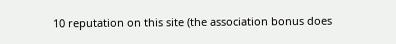10 reputation on this site (the association bonus does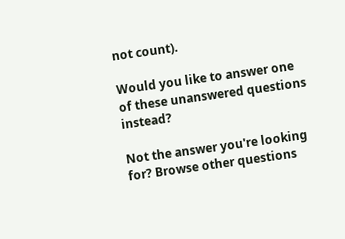not count).

Would you like to answer one of these unanswered questions instead?

Not the answer you're looking for? Browse other questions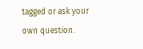tagged or ask your own question.